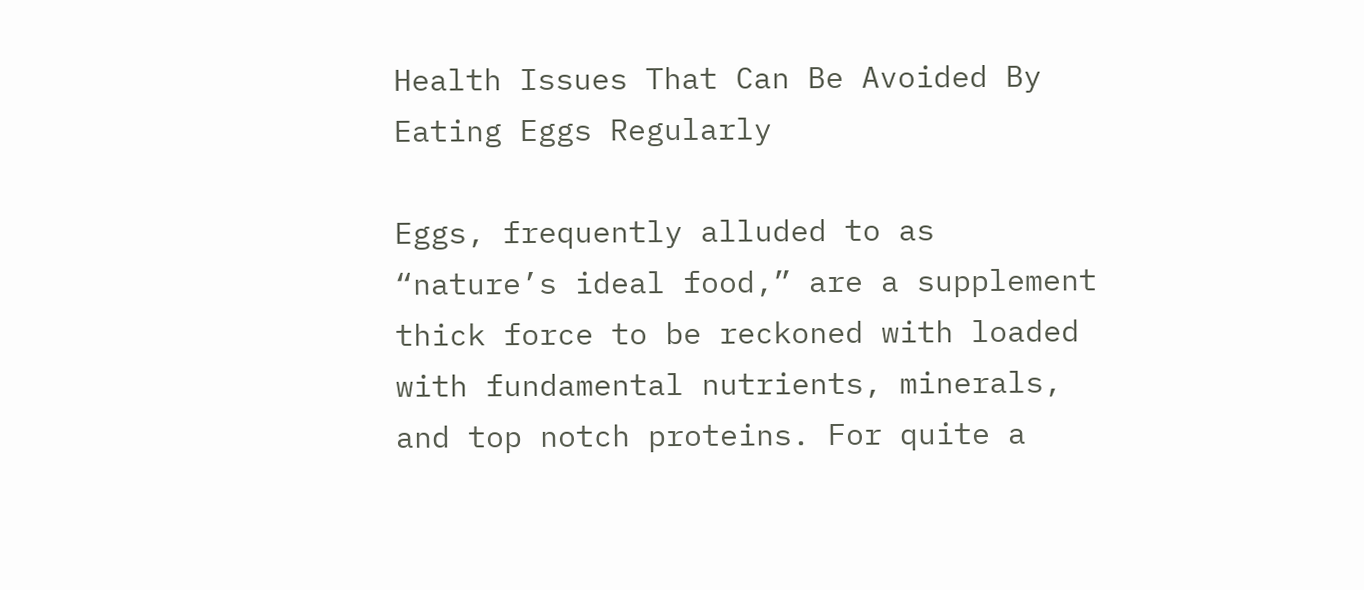Health Issues That Can Be Avoided By Eating Eggs Regularly

Eggs, frequently alluded to as “nature’s ideal food,” are a supplement thick force to be reckoned with loaded with fundamental nutrients, minerals, and top notch proteins. For quite a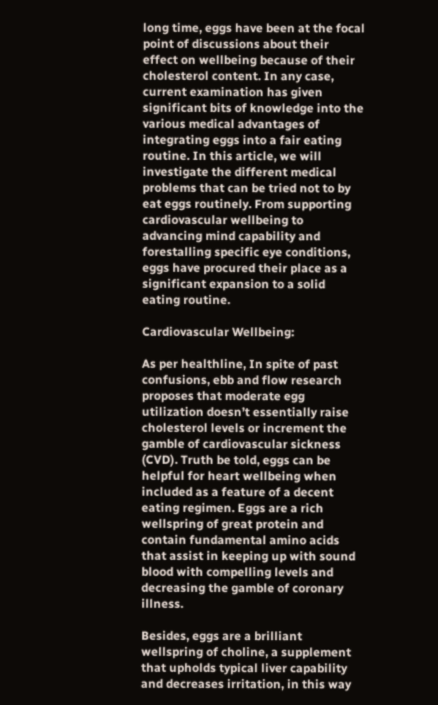long time, eggs have been at the focal point of discussions about their effect on wellbeing because of their cholesterol content. In any case, current examination has given significant bits of knowledge into the various medical advantages of integrating eggs into a fair eating routine. In this article, we will investigate the different medical problems that can be tried not to by eat eggs routinely. From supporting cardiovascular wellbeing to advancing mind capability and forestalling specific eye conditions, eggs have procured their place as a significant expansion to a solid eating routine.

Cardiovascular Wellbeing:

As per healthline, In spite of past confusions, ebb and flow research proposes that moderate egg utilization doesn’t essentially raise cholesterol levels or increment the gamble of cardiovascular sickness (CVD). Truth be told, eggs can be helpful for heart wellbeing when included as a feature of a decent eating regimen. Eggs are a rich wellspring of great protein and contain fundamental amino acids that assist in keeping up with sound blood with compelling levels and decreasing the gamble of coronary illness.

Besides, eggs are a brilliant wellspring of choline, a supplement that upholds typical liver capability and decreases irritation, in this way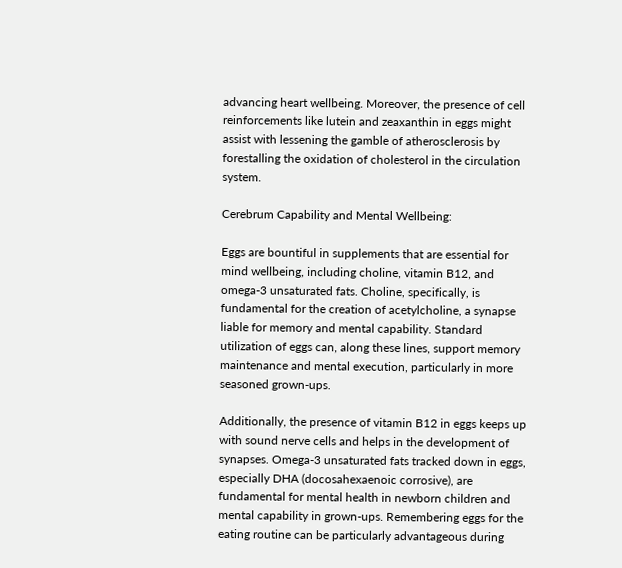advancing heart wellbeing. Moreover, the presence of cell reinforcements like lutein and zeaxanthin in eggs might assist with lessening the gamble of atherosclerosis by forestalling the oxidation of cholesterol in the circulation system.

Cerebrum Capability and Mental Wellbeing:

Eggs are bountiful in supplements that are essential for mind wellbeing, including choline, vitamin B12, and omega-3 unsaturated fats. Choline, specifically, is fundamental for the creation of acetylcholine, a synapse liable for memory and mental capability. Standard utilization of eggs can, along these lines, support memory maintenance and mental execution, particularly in more seasoned grown-ups.

Additionally, the presence of vitamin B12 in eggs keeps up with sound nerve cells and helps in the development of synapses. Omega-3 unsaturated fats tracked down in eggs, especially DHA (docosahexaenoic corrosive), are fundamental for mental health in newborn children and mental capability in grown-ups. Remembering eggs for the eating routine can be particularly advantageous during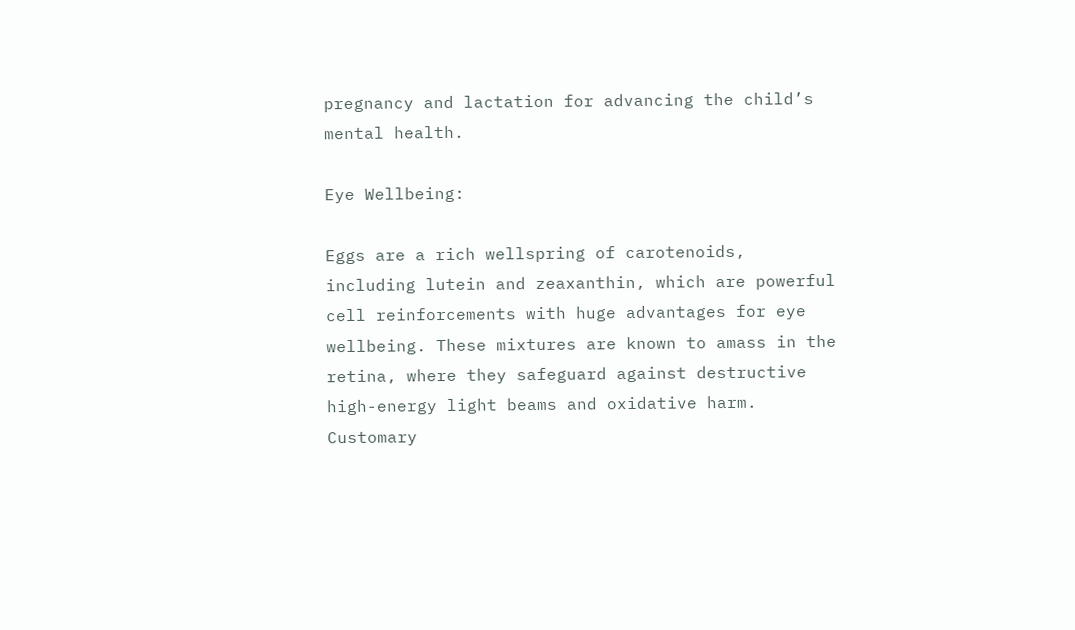pregnancy and lactation for advancing the child’s mental health.

Eye Wellbeing:

Eggs are a rich wellspring of carotenoids, including lutein and zeaxanthin, which are powerful cell reinforcements with huge advantages for eye wellbeing. These mixtures are known to amass in the retina, where they safeguard against destructive high-energy light beams and oxidative harm. Customary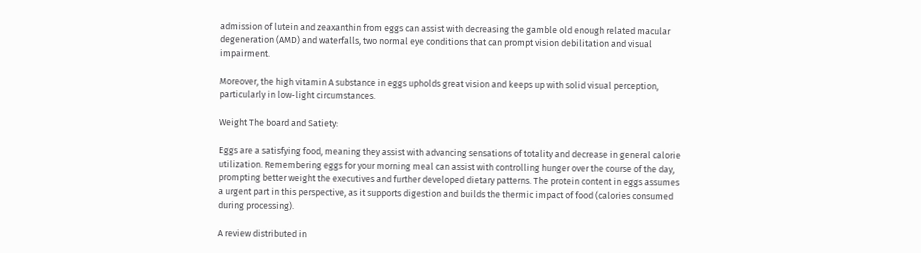admission of lutein and zeaxanthin from eggs can assist with decreasing the gamble old enough related macular degeneration (AMD) and waterfalls, two normal eye conditions that can prompt vision debilitation and visual impairment.

Moreover, the high vitamin A substance in eggs upholds great vision and keeps up with solid visual perception, particularly in low-light circumstances.

Weight The board and Satiety:

Eggs are a satisfying food, meaning they assist with advancing sensations of totality and decrease in general calorie utilization. Remembering eggs for your morning meal can assist with controlling hunger over the course of the day, prompting better weight the executives and further developed dietary patterns. The protein content in eggs assumes a urgent part in this perspective, as it supports digestion and builds the thermic impact of food (calories consumed during processing).

A review distributed in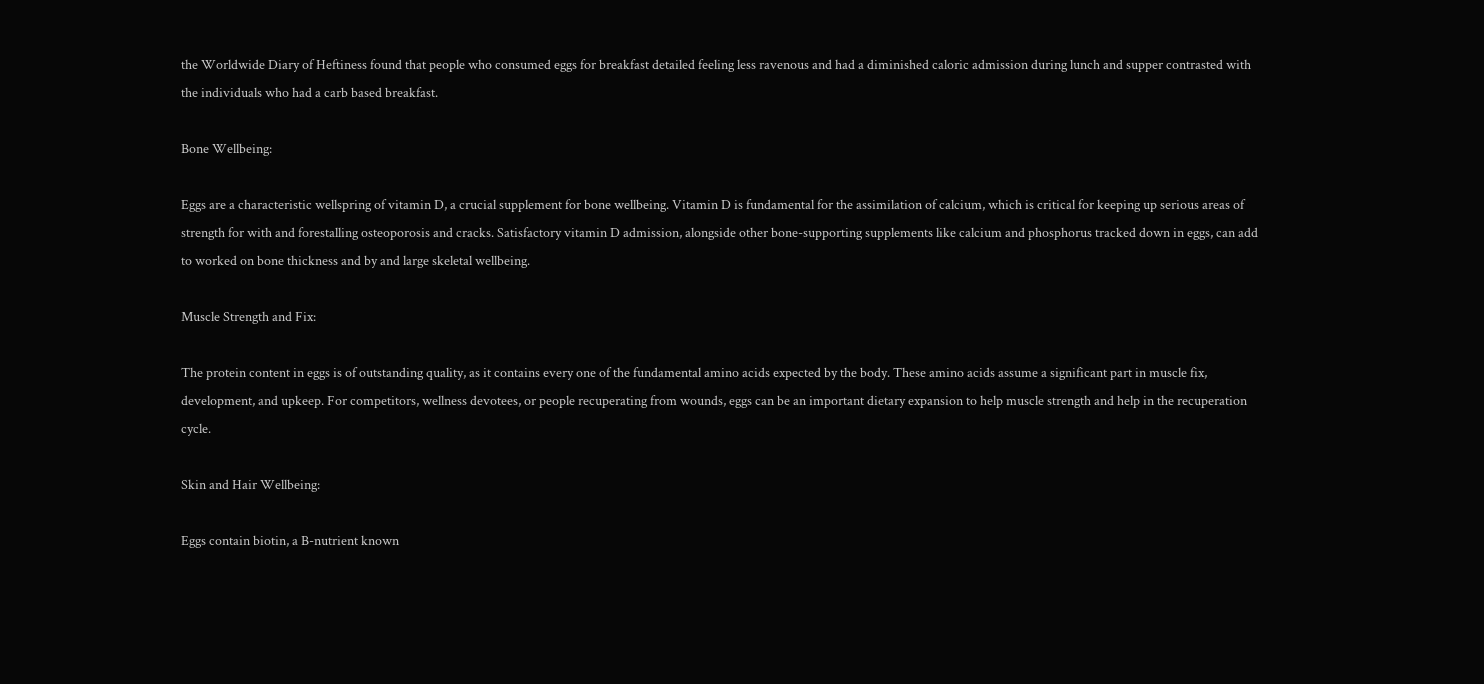the Worldwide Diary of Heftiness found that people who consumed eggs for breakfast detailed feeling less ravenous and had a diminished caloric admission during lunch and supper contrasted with the individuals who had a carb based breakfast.

Bone Wellbeing:

Eggs are a characteristic wellspring of vitamin D, a crucial supplement for bone wellbeing. Vitamin D is fundamental for the assimilation of calcium, which is critical for keeping up serious areas of strength for with and forestalling osteoporosis and cracks. Satisfactory vitamin D admission, alongside other bone-supporting supplements like calcium and phosphorus tracked down in eggs, can add to worked on bone thickness and by and large skeletal wellbeing.

Muscle Strength and Fix:

The protein content in eggs is of outstanding quality, as it contains every one of the fundamental amino acids expected by the body. These amino acids assume a significant part in muscle fix, development, and upkeep. For competitors, wellness devotees, or people recuperating from wounds, eggs can be an important dietary expansion to help muscle strength and help in the recuperation cycle.

Skin and Hair Wellbeing:

Eggs contain biotin, a B-nutrient known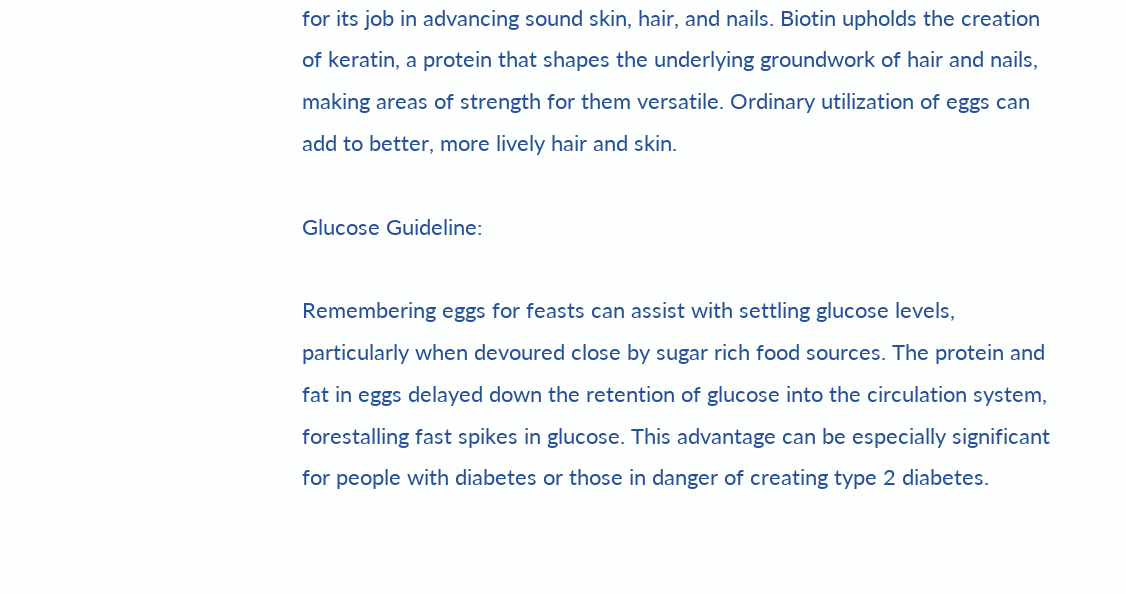for its job in advancing sound skin, hair, and nails. Biotin upholds the creation of keratin, a protein that shapes the underlying groundwork of hair and nails, making areas of strength for them versatile. Ordinary utilization of eggs can add to better, more lively hair and skin.

Glucose Guideline:

Remembering eggs for feasts can assist with settling glucose levels, particularly when devoured close by sugar rich food sources. The protein and fat in eggs delayed down the retention of glucose into the circulation system, forestalling fast spikes in glucose. This advantage can be especially significant for people with diabetes or those in danger of creating type 2 diabetes.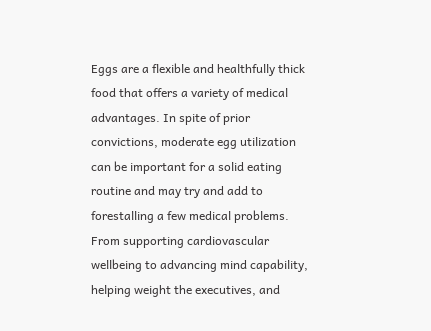Eggs are a flexible and healthfully thick food that offers a variety of medical advantages. In spite of prior convictions, moderate egg utilization can be important for a solid eating routine and may try and add to forestalling a few medical problems. From supporting cardiovascular wellbeing to advancing mind capability, helping weight the executives, and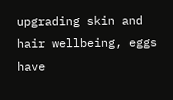upgrading skin and hair wellbeing, eggs have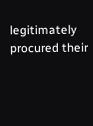legitimately procured their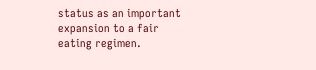status as an important expansion to a fair eating regimen.